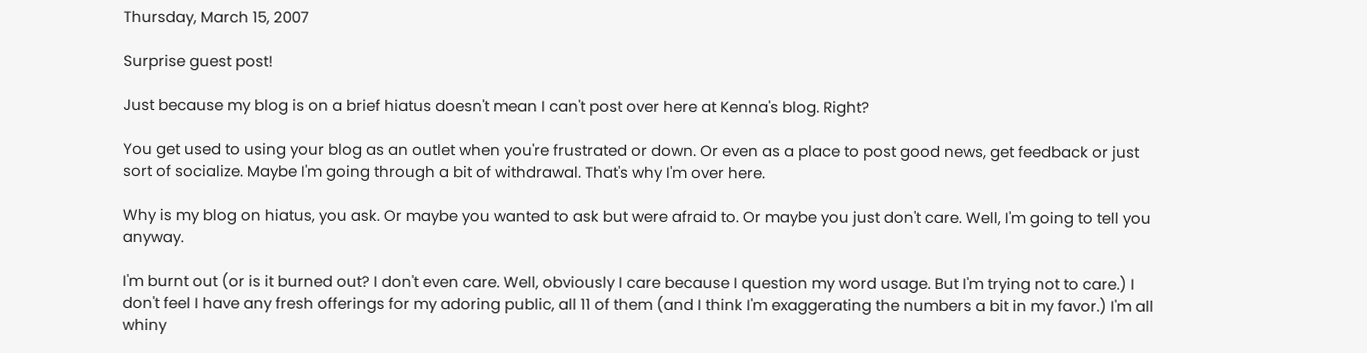Thursday, March 15, 2007

Surprise guest post!

Just because my blog is on a brief hiatus doesn't mean I can't post over here at Kenna's blog. Right?

You get used to using your blog as an outlet when you're frustrated or down. Or even as a place to post good news, get feedback or just sort of socialize. Maybe I'm going through a bit of withdrawal. That's why I'm over here.

Why is my blog on hiatus, you ask. Or maybe you wanted to ask but were afraid to. Or maybe you just don't care. Well, I'm going to tell you anyway.

I'm burnt out (or is it burned out? I don't even care. Well, obviously I care because I question my word usage. But I'm trying not to care.) I don't feel I have any fresh offerings for my adoring public, all 11 of them (and I think I'm exaggerating the numbers a bit in my favor.) I'm all whiny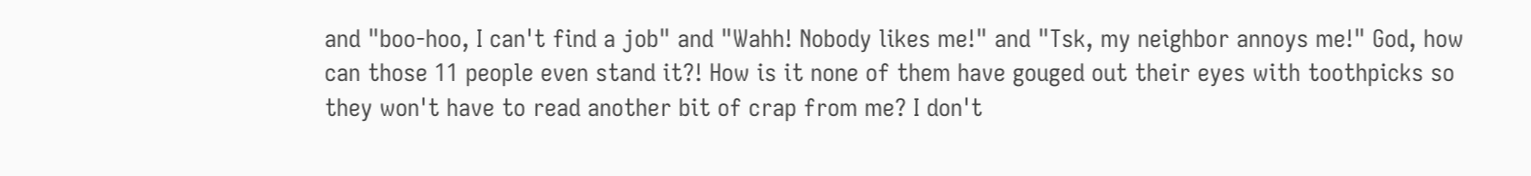and "boo-hoo, I can't find a job" and "Wahh! Nobody likes me!" and "Tsk, my neighbor annoys me!" God, how can those 11 people even stand it?! How is it none of them have gouged out their eyes with toothpicks so they won't have to read another bit of crap from me? I don't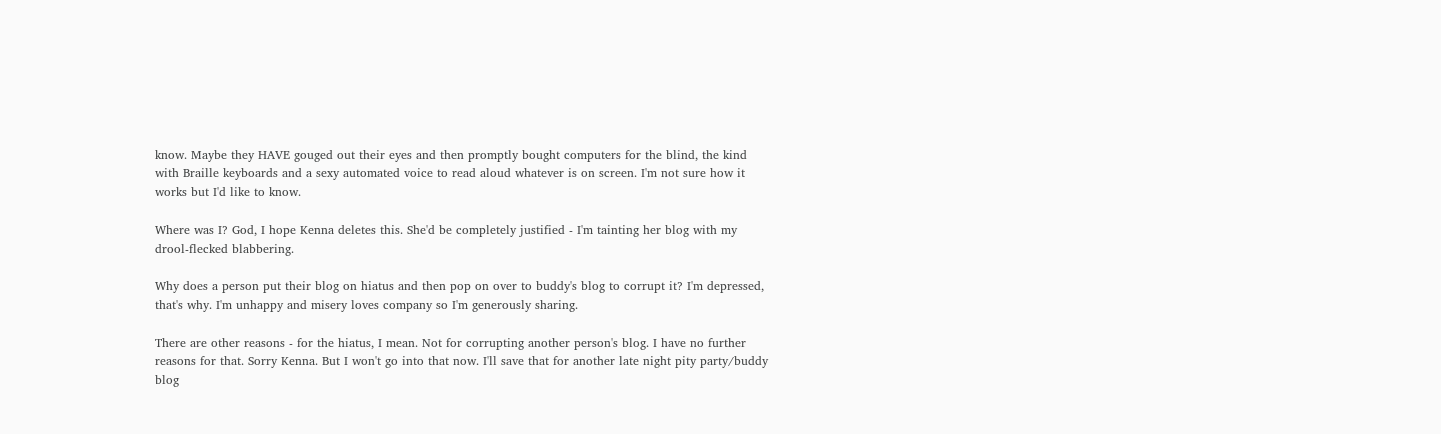know. Maybe they HAVE gouged out their eyes and then promptly bought computers for the blind, the kind with Braille keyboards and a sexy automated voice to read aloud whatever is on screen. I'm not sure how it works but I'd like to know.

Where was I? God, I hope Kenna deletes this. She'd be completely justified - I'm tainting her blog with my drool-flecked blabbering.

Why does a person put their blog on hiatus and then pop on over to buddy's blog to corrupt it? I'm depressed, that's why. I'm unhappy and misery loves company so I'm generously sharing.

There are other reasons - for the hiatus, I mean. Not for corrupting another person's blog. I have no further reasons for that. Sorry Kenna. But I won't go into that now. I'll save that for another late night pity party/buddy blog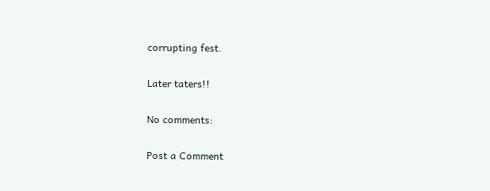corrupting fest.

Later taters!!

No comments:

Post a Comment